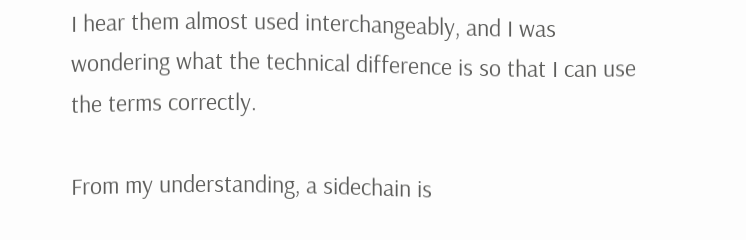I hear them almost used interchangeably, and I was wondering what the technical difference is so that I can use the terms correctly.

From my understanding, a sidechain is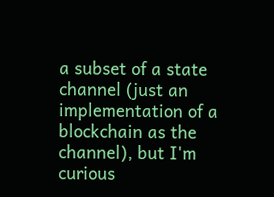a subset of a state channel (just an implementation of a blockchain as the channel), but I'm curious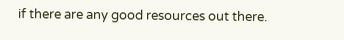if there are any good resources out there.